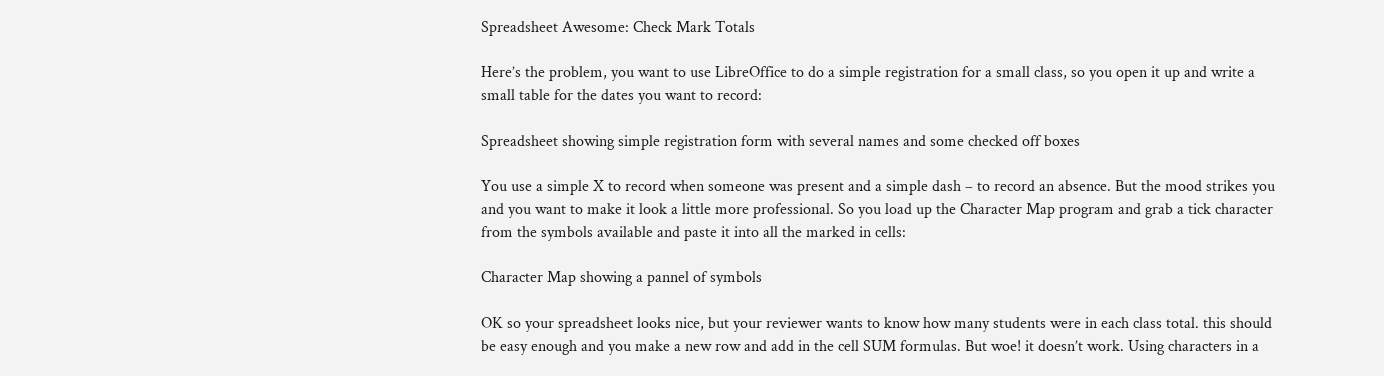Spreadsheet Awesome: Check Mark Totals

Here’s the problem, you want to use LibreOffice to do a simple registration for a small class, so you open it up and write a small table for the dates you want to record:

Spreadsheet showing simple registration form with several names and some checked off boxes

You use a simple X to record when someone was present and a simple dash – to record an absence. But the mood strikes you and you want to make it look a little more professional. So you load up the Character Map program and grab a tick character from the symbols available and paste it into all the marked in cells:

Character Map showing a pannel of symbols

OK so your spreadsheet looks nice, but your reviewer wants to know how many students were in each class total. this should be easy enough and you make a new row and add in the cell SUM formulas. But woe! it doesn’t work. Using characters in a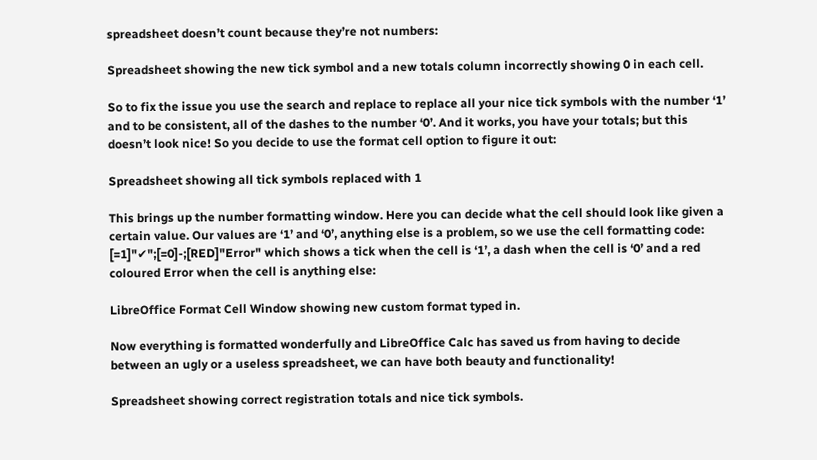spreadsheet doesn’t count because they’re not numbers:

Spreadsheet showing the new tick symbol and a new totals column incorrectly showing 0 in each cell.

So to fix the issue you use the search and replace to replace all your nice tick symbols with the number ‘1’ and to be consistent, all of the dashes to the number ‘0’. And it works, you have your totals; but this doesn’t look nice! So you decide to use the format cell option to figure it out:

Spreadsheet showing all tick symbols replaced with 1

This brings up the number formatting window. Here you can decide what the cell should look like given a certain value. Our values are ‘1’ and ‘0’, anything else is a problem, so we use the cell formatting code: [=1]"✔";[=0]-;[RED]"Error" which shows a tick when the cell is ‘1’, a dash when the cell is ‘0’ and a red coloured Error when the cell is anything else:

LibreOffice Format Cell Window showing new custom format typed in.

Now everything is formatted wonderfully and LibreOffice Calc has saved us from having to decide between an ugly or a useless spreadsheet, we can have both beauty and functionality!

Spreadsheet showing correct registration totals and nice tick symbols.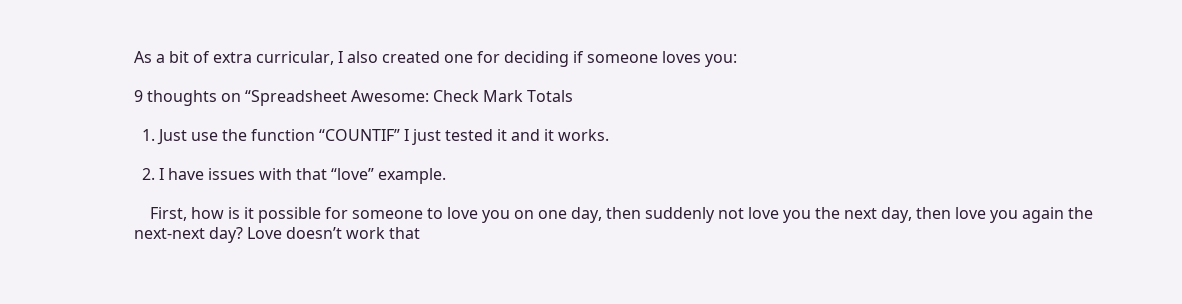As a bit of extra curricular, I also created one for deciding if someone loves you:

9 thoughts on “Spreadsheet Awesome: Check Mark Totals

  1. Just use the function “COUNTIF” I just tested it and it works.

  2. I have issues with that “love” example.

    First, how is it possible for someone to love you on one day, then suddenly not love you the next day, then love you again the next-next day? Love doesn’t work that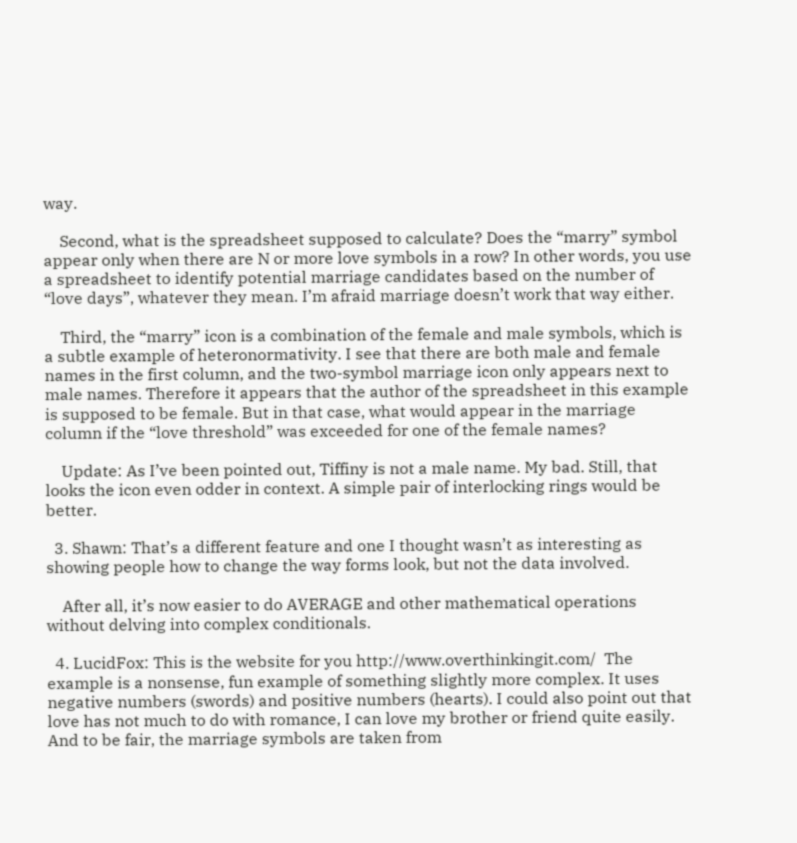way.

    Second, what is the spreadsheet supposed to calculate? Does the “marry” symbol appear only when there are N or more love symbols in a row? In other words, you use a spreadsheet to identify potential marriage candidates based on the number of “love days”, whatever they mean. I’m afraid marriage doesn’t work that way either.

    Third, the “marry” icon is a combination of the female and male symbols, which is a subtle example of heteronormativity. I see that there are both male and female names in the first column, and the two-symbol marriage icon only appears next to male names. Therefore it appears that the author of the spreadsheet in this example is supposed to be female. But in that case, what would appear in the marriage column if the “love threshold” was exceeded for one of the female names?

    Update: As I’ve been pointed out, Tiffiny is not a male name. My bad. Still, that looks the icon even odder in context. A simple pair of interlocking rings would be better.

  3. Shawn: That’s a different feature and one I thought wasn’t as interesting as showing people how to change the way forms look, but not the data involved.

    After all, it’s now easier to do AVERAGE and other mathematical operations without delving into complex conditionals.

  4. LucidFox: This is the website for you http://www.overthinkingit.com/  The example is a nonsense, fun example of something slightly more complex. It uses negative numbers (swords) and positive numbers (hearts). I could also point out that love has not much to do with romance, I can love my brother or friend quite easily. And to be fair, the marriage symbols are taken from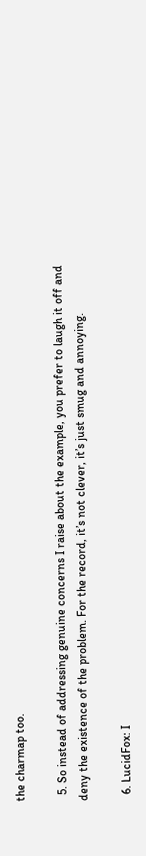the charmap too.

  5. So instead of addressing genuine concerns I raise about the example, you prefer to laugh it off and deny the existence of the problem. For the record, it’s not clever, it’s just smug and annoying.

  6. LucidFox: I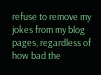refuse to remove my jokes from my blog pages, regardless of how bad the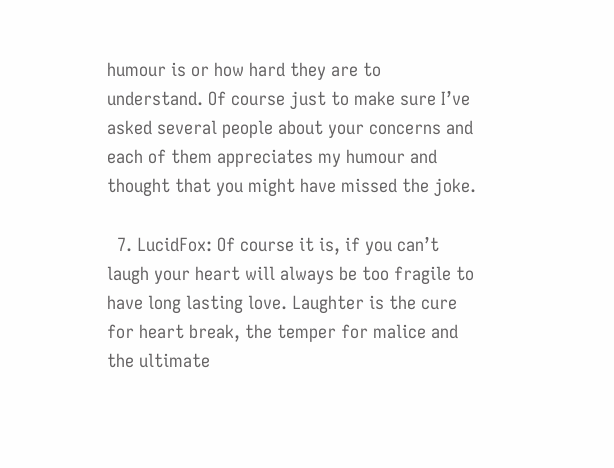humour is or how hard they are to understand. Of course just to make sure I’ve asked several people about your concerns and each of them appreciates my humour and thought that you might have missed the joke.

  7. LucidFox: Of course it is, if you can’t laugh your heart will always be too fragile to have long lasting love. Laughter is the cure for heart break, the temper for malice and the ultimate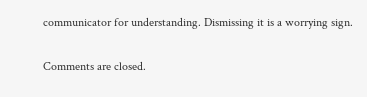communicator for understanding. Dismissing it is a worrying sign.

Comments are closed.